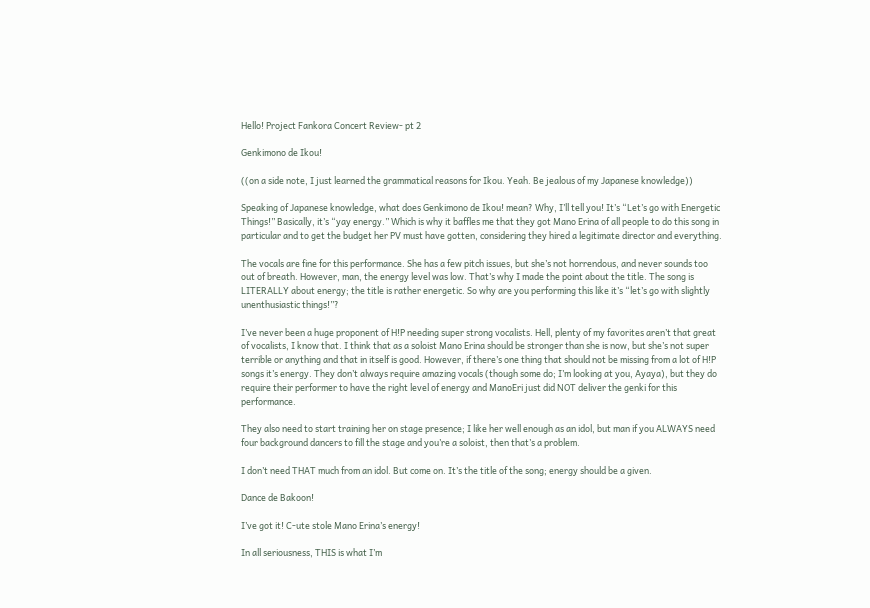Hello! Project Fankora Concert Review- pt 2

Genkimono de Ikou!

((on a side note, I just learned the grammatical reasons for Ikou. Yeah. Be jealous of my Japanese knowledge))

Speaking of Japanese knowledge, what does Genkimono de Ikou! mean? Why, I’ll tell you! It’s “Let’s go with Energetic Things!” Basically, it’s “yay energy.” Which is why it baffles me that they got Mano Erina of all people to do this song in particular and to get the budget her PV must have gotten, considering they hired a legitimate director and everything.

The vocals are fine for this performance. She has a few pitch issues, but she’s not horrendous, and never sounds too out of breath. However, man, the energy level was low. That’s why I made the point about the title. The song is LITERALLY about energy; the title is rather energetic. So why are you performing this like it’s “let’s go with slightly unenthusiastic things!”?

I’ve never been a huge proponent of H!P needing super strong vocalists. Hell, plenty of my favorites aren’t that great of vocalists, I know that. I think that as a soloist Mano Erina should be stronger than she is now, but she’s not super terrible or anything and that in itself is good. However, if there’s one thing that should not be missing from a lot of H!P songs it’s energy. They don’t always require amazing vocals (though some do; I’m looking at you, Ayaya), but they do require their performer to have the right level of energy and ManoEri just did NOT deliver the genki for this performance.

They also need to start training her on stage presence; I like her well enough as an idol, but man if you ALWAYS need four background dancers to fill the stage and you’re a soloist, then that’s a problem.

I don’t need THAT much from an idol. But come on. It’s the title of the song; energy should be a given.

Dance de Bakoon!

I’ve got it! C-ute stole Mano Erina’s energy!

In all seriousness, THIS is what I’m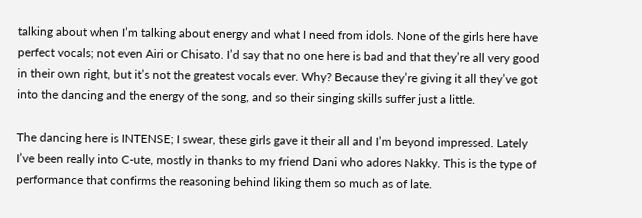talking about when I’m talking about energy and what I need from idols. None of the girls here have perfect vocals; not even Airi or Chisato. I’d say that no one here is bad and that they’re all very good in their own right, but it’s not the greatest vocals ever. Why? Because they’re giving it all they’ve got into the dancing and the energy of the song, and so their singing skills suffer just a little.

The dancing here is INTENSE; I swear, these girls gave it their all and I’m beyond impressed. Lately I’ve been really into C-ute, mostly in thanks to my friend Dani who adores Nakky. This is the type of performance that confirms the reasoning behind liking them so much as of late.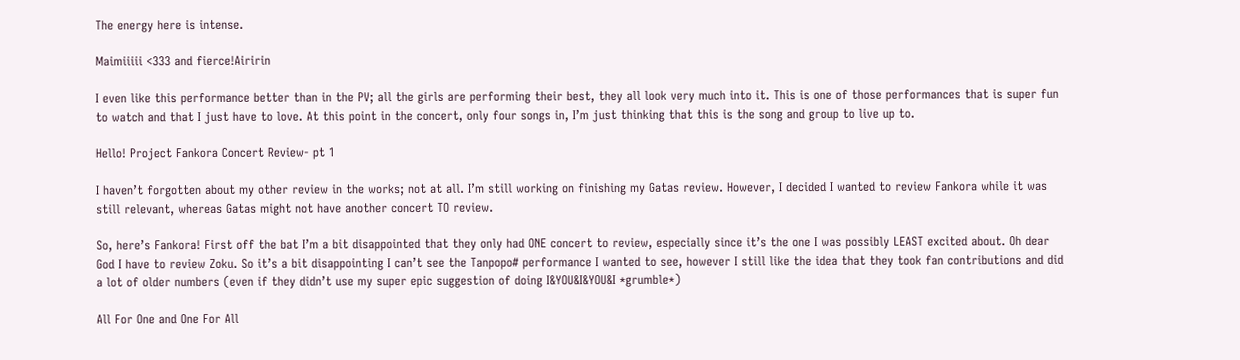The energy here is intense.

Maimiiiii <333 and fierce!Airirin

I even like this performance better than in the PV; all the girls are performing their best, they all look very much into it. This is one of those performances that is super fun to watch and that I just have to love. At this point in the concert, only four songs in, I’m just thinking that this is the song and group to live up to.

Hello! Project Fankora Concert Review- pt 1

I haven’t forgotten about my other review in the works; not at all. I’m still working on finishing my Gatas review. However, I decided I wanted to review Fankora while it was still relevant, whereas Gatas might not have another concert TO review.

So, here’s Fankora! First off the bat I’m a bit disappointed that they only had ONE concert to review, especially since it’s the one I was possibly LEAST excited about. Oh dear God I have to review Zoku. So it’s a bit disappointing I can’t see the Tanpopo# performance I wanted to see, however I still like the idea that they took fan contributions and did a lot of older numbers (even if they didn’t use my super epic suggestion of doing I&YOU&I&YOU&I *grumble*)

All For One and One For All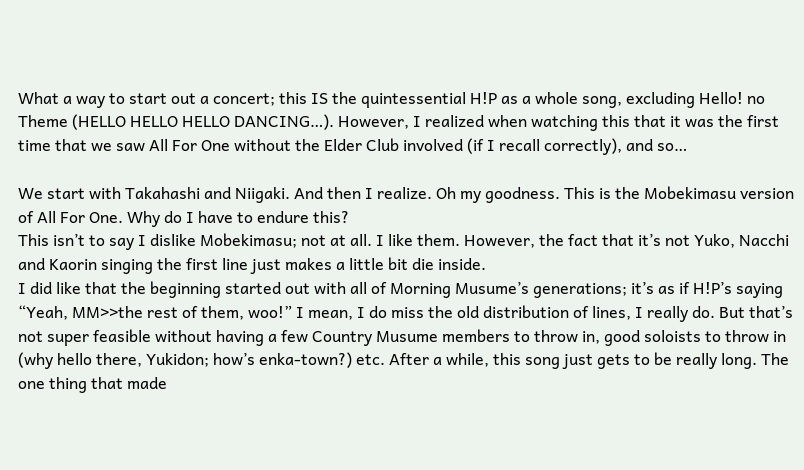What a way to start out a concert; this IS the quintessential H!P as a whole song, excluding Hello! no Theme (HELLO HELLO HELLO DANCING…). However, I realized when watching this that it was the first time that we saw All For One without the Elder Club involved (if I recall correctly), and so…

We start with Takahashi and Niigaki. And then I realize. Oh my goodness. This is the Mobekimasu version of All For One. Why do I have to endure this?
This isn’t to say I dislike Mobekimasu; not at all. I like them. However, the fact that it’s not Yuko, Nacchi and Kaorin singing the first line just makes a little bit die inside.
I did like that the beginning started out with all of Morning Musume’s generations; it’s as if H!P’s saying “Yeah, MM>>the rest of them, woo!” I mean, I do miss the old distribution of lines, I really do. But that’s not super feasible without having a few Country Musume members to throw in, good soloists to throw in (why hello there, Yukidon; how’s enka-town?) etc. After a while, this song just gets to be really long. The one thing that made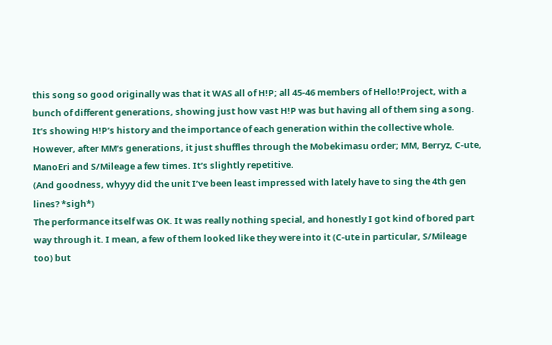this song so good originally was that it WAS all of H!P; all 45-46 members of Hello!Project, with a bunch of different generations, showing just how vast H!P was but having all of them sing a song. It’s showing H!P’s history and the importance of each generation within the collective whole.
However, after MM’s generations, it just shuffles through the Mobekimasu order; MM, Berryz, C-ute, ManoEri and S/Mileage a few times. It’s slightly repetitive.
(And goodness, whyyy did the unit I’ve been least impressed with lately have to sing the 4th gen lines? *sigh*)
The performance itself was OK. It was really nothing special, and honestly I got kind of bored part way through it. I mean, a few of them looked like they were into it (C-ute in particular, S/Mileage too) but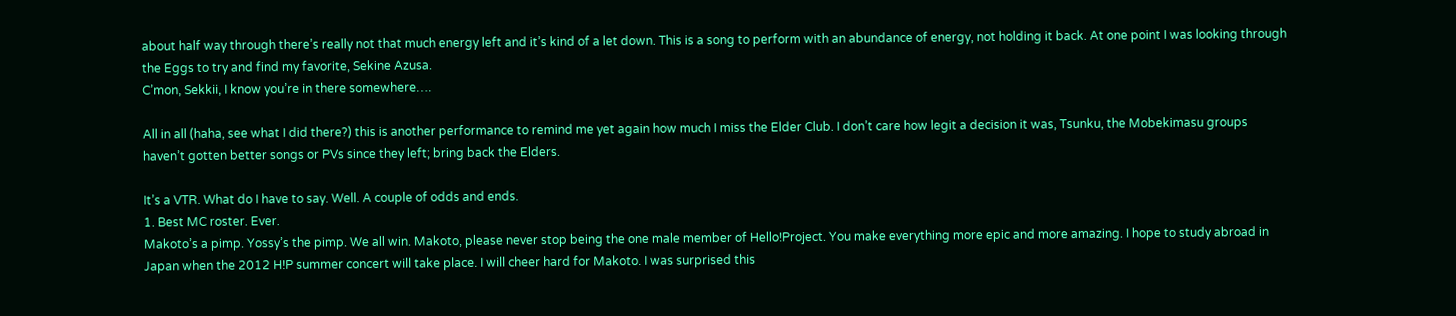about half way through there’s really not that much energy left and it’s kind of a let down. This is a song to perform with an abundance of energy, not holding it back. At one point I was looking through the Eggs to try and find my favorite, Sekine Azusa.
C’mon, Sekkii, I know you’re in there somewhere….

All in all (haha, see what I did there?) this is another performance to remind me yet again how much I miss the Elder Club. I don’t care how legit a decision it was, Tsunku, the Mobekimasu groups haven’t gotten better songs or PVs since they left; bring back the Elders.

It’s a VTR. What do I have to say. Well. A couple of odds and ends.
1. Best MC roster. Ever.
Makoto’s a pimp. Yossy’s the pimp. We all win. Makoto, please never stop being the one male member of Hello!Project. You make everything more epic and more amazing. I hope to study abroad in Japan when the 2012 H!P summer concert will take place. I will cheer hard for Makoto. I was surprised this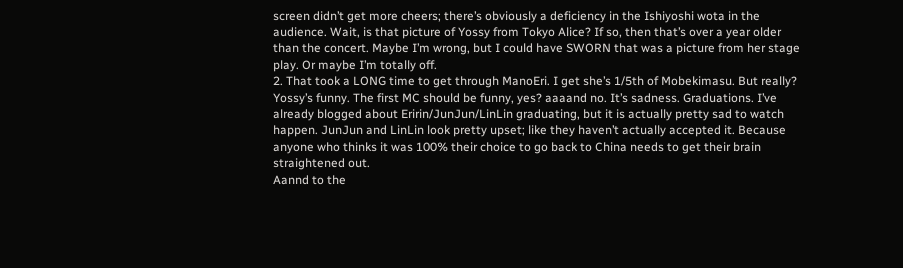screen didn’t get more cheers; there’s obviously a deficiency in the Ishiyoshi wota in the audience. Wait, is that picture of Yossy from Tokyo Alice? If so, then that’s over a year older than the concert. Maybe I’m wrong, but I could have SWORN that was a picture from her stage play. Or maybe I’m totally off.
2. That took a LONG time to get through ManoEri. I get she’s 1/5th of Mobekimasu. But really?
Yossy’s funny. The first MC should be funny, yes? aaaand no. It’s sadness. Graduations. I’ve already blogged about Eririn/JunJun/LinLin graduating, but it is actually pretty sad to watch happen. JunJun and LinLin look pretty upset; like they haven’t actually accepted it. Because anyone who thinks it was 100% their choice to go back to China needs to get their brain straightened out.
Aannd to the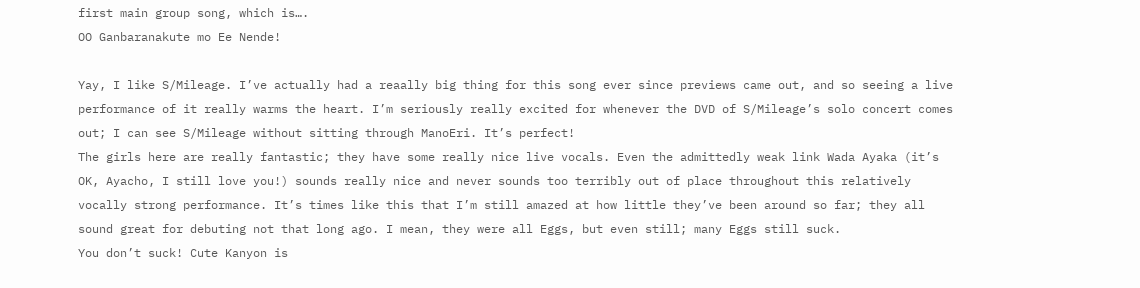first main group song, which is….
OO Ganbaranakute mo Ee Nende!

Yay, I like S/Mileage. I’ve actually had a reaally big thing for this song ever since previews came out, and so seeing a live performance of it really warms the heart. I’m seriously really excited for whenever the DVD of S/Mileage’s solo concert comes out; I can see S/Mileage without sitting through ManoEri. It’s perfect!
The girls here are really fantastic; they have some really nice live vocals. Even the admittedly weak link Wada Ayaka (it’s OK, Ayacho, I still love you!) sounds really nice and never sounds too terribly out of place throughout this relatively vocally strong performance. It’s times like this that I’m still amazed at how little they’ve been around so far; they all sound great for debuting not that long ago. I mean, they were all Eggs, but even still; many Eggs still suck.
You don’t suck! Cute Kanyon is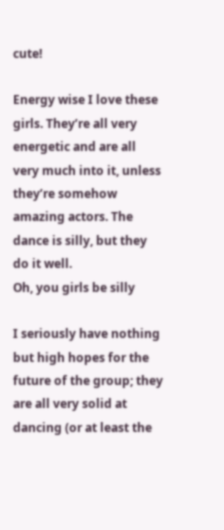cute!

Energy wise I love these girls. They’re all very energetic and are all very much into it, unless they’re somehow amazing actors. The dance is silly, but they do it well.
Oh, you girls be silly

I seriously have nothing but high hopes for the future of the group; they are all very solid at dancing (or at least the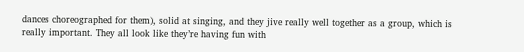dances choreographed for them), solid at singing, and they jive really well together as a group, which is really important. They all look like they’re having fun with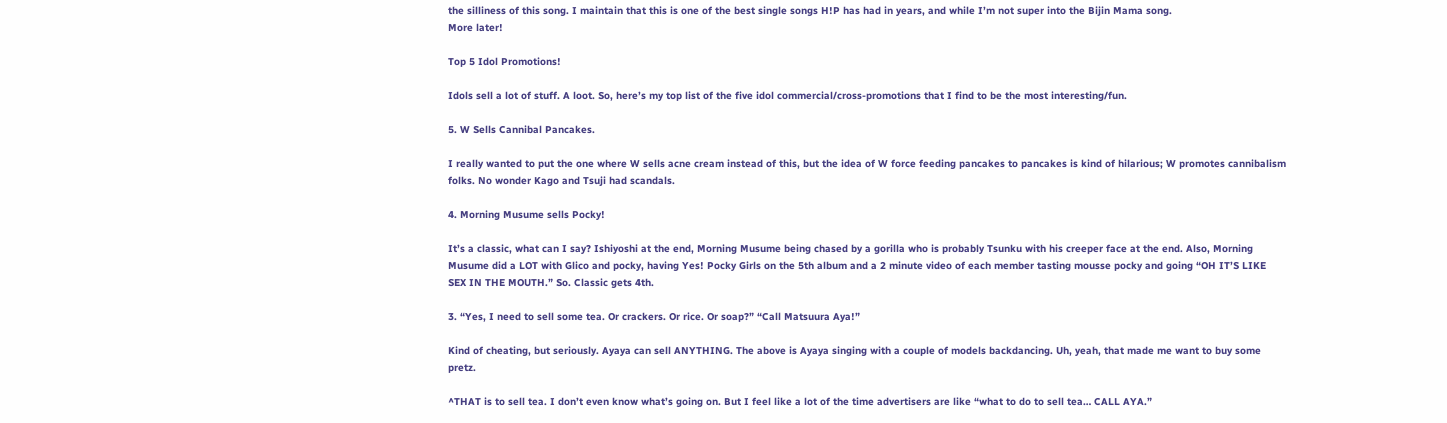the silliness of this song. I maintain that this is one of the best single songs H!P has had in years, and while I’m not super into the Bijin Mama song.
More later!

Top 5 Idol Promotions!

Idols sell a lot of stuff. A loot. So, here’s my top list of the five idol commercial/cross-promotions that I find to be the most interesting/fun.

5. W Sells Cannibal Pancakes.

I really wanted to put the one where W sells acne cream instead of this, but the idea of W force feeding pancakes to pancakes is kind of hilarious; W promotes cannibalism folks. No wonder Kago and Tsuji had scandals.

4. Morning Musume sells Pocky!

It’s a classic, what can I say? Ishiyoshi at the end, Morning Musume being chased by a gorilla who is probably Tsunku with his creeper face at the end. Also, Morning Musume did a LOT with Glico and pocky, having Yes! Pocky Girls on the 5th album and a 2 minute video of each member tasting mousse pocky and going “OH IT’S LIKE SEX IN THE MOUTH.” So. Classic gets 4th.

3. “Yes, I need to sell some tea. Or crackers. Or rice. Or soap?” “Call Matsuura Aya!”

Kind of cheating, but seriously. Ayaya can sell ANYTHING. The above is Ayaya singing with a couple of models backdancing. Uh, yeah, that made me want to buy some pretz.

^THAT is to sell tea. I don’t even know what’s going on. But I feel like a lot of the time advertisers are like “what to do to sell tea… CALL AYA.”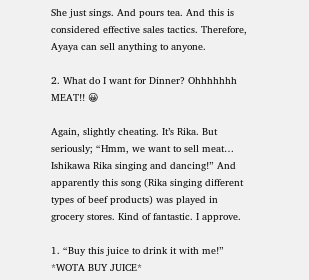She just sings. And pours tea. And this is considered effective sales tactics. Therefore, Ayaya can sell anything to anyone.

2. What do I want for Dinner? Ohhhhhhh MEAT!! 😀

Again, slightly cheating. It’s Rika. But seriously; “Hmm, we want to sell meat… Ishikawa Rika singing and dancing!” And apparently this song (Rika singing different types of beef products) was played in grocery stores. Kind of fantastic. I approve.

1. “Buy this juice to drink it with me!” *WOTA BUY JUICE*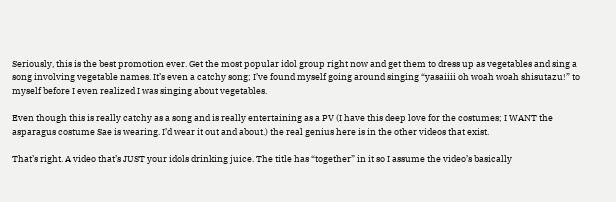Seriously, this is the best promotion ever. Get the most popular idol group right now and get them to dress up as vegetables and sing a song involving vegetable names. It’s even a catchy song; I’ve found myself going around singing “yasaiiii oh woah woah shisutazu!” to myself before I even realized I was singing about vegetables.

Even though this is really catchy as a song and is really entertaining as a PV (I have this deep love for the costumes; I WANT the asparagus costume Sae is wearing. I’d wear it out and about.) the real genius here is in the other videos that exist.

That’s right. A video that’s JUST your idols drinking juice. The title has “together” in it so I assume the video’s basically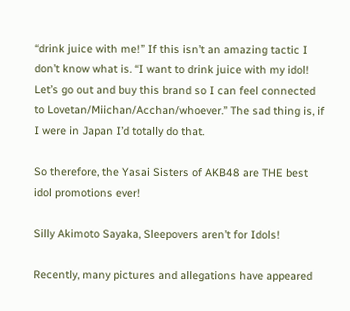“drink juice with me!” If this isn’t an amazing tactic I don’t know what is. “I want to drink juice with my idol! Let’s go out and buy this brand so I can feel connected to Lovetan/Miichan/Acchan/whoever.” The sad thing is, if I were in Japan I’d totally do that.

So therefore, the Yasai Sisters of AKB48 are THE best idol promotions ever!

Silly Akimoto Sayaka, Sleepovers aren’t for Idols!

Recently, many pictures and allegations have appeared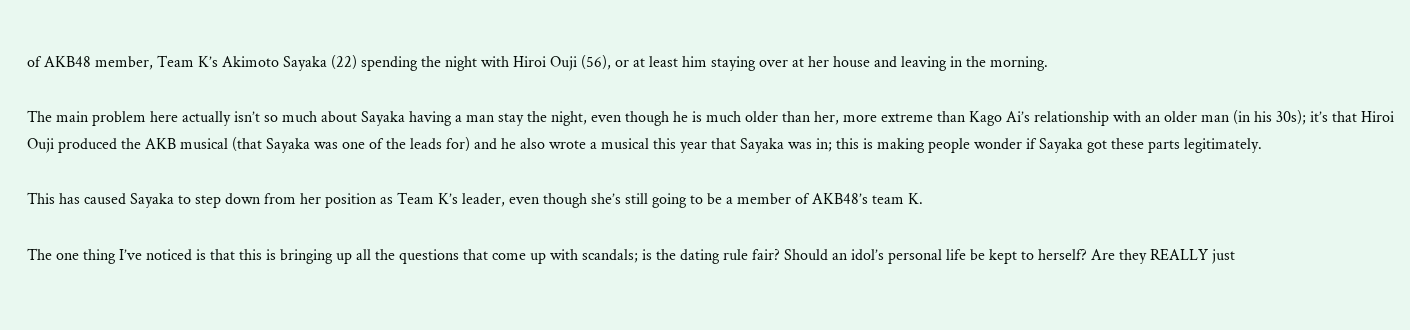of AKB48 member, Team K’s Akimoto Sayaka (22) spending the night with Hiroi Ouji (56), or at least him staying over at her house and leaving in the morning.

The main problem here actually isn’t so much about Sayaka having a man stay the night, even though he is much older than her, more extreme than Kago Ai’s relationship with an older man (in his 30s); it’s that Hiroi Ouji produced the AKB musical (that Sayaka was one of the leads for) and he also wrote a musical this year that Sayaka was in; this is making people wonder if Sayaka got these parts legitimately.

This has caused Sayaka to step down from her position as Team K’s leader, even though she’s still going to be a member of AKB48’s team K.

The one thing I’ve noticed is that this is bringing up all the questions that come up with scandals; is the dating rule fair? Should an idol’s personal life be kept to herself? Are they REALLY just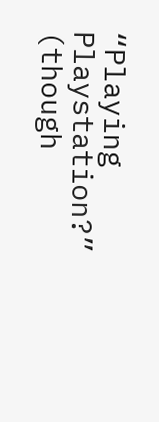“Playing Playstation?” (though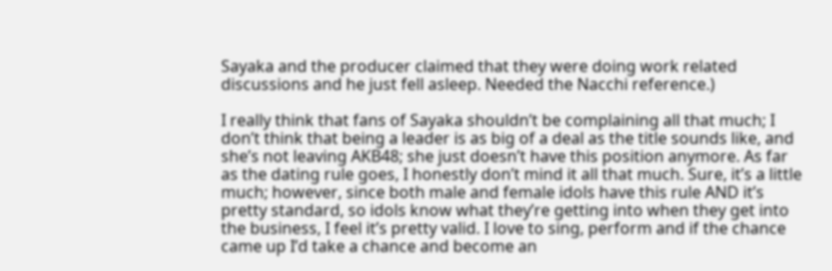Sayaka and the producer claimed that they were doing work related discussions and he just fell asleep. Needed the Nacchi reference.)

I really think that fans of Sayaka shouldn’t be complaining all that much; I don’t think that being a leader is as big of a deal as the title sounds like, and she’s not leaving AKB48; she just doesn’t have this position anymore. As far as the dating rule goes, I honestly don’t mind it all that much. Sure, it’s a little much; however, since both male and female idols have this rule AND it’s pretty standard, so idols know what they’re getting into when they get into the business, I feel it’s pretty valid. I love to sing, perform and if the chance came up I’d take a chance and become an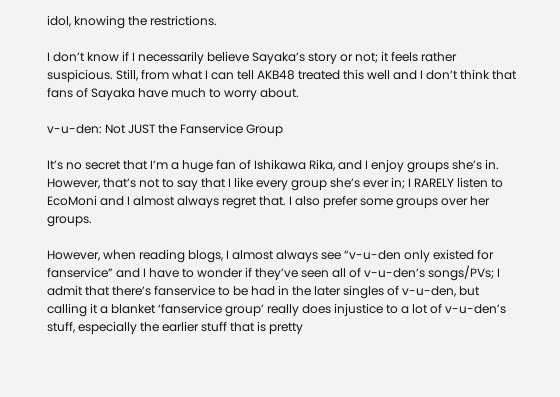idol, knowing the restrictions.

I don’t know if I necessarily believe Sayaka’s story or not; it feels rather suspicious. Still, from what I can tell AKB48 treated this well and I don’t think that fans of Sayaka have much to worry about.

v-u-den: Not JUST the Fanservice Group

It’s no secret that I’m a huge fan of Ishikawa Rika, and I enjoy groups she’s in. However, that’s not to say that I like every group she’s ever in; I RARELY listen to EcoMoni and I almost always regret that. I also prefer some groups over her groups.

However, when reading blogs, I almost always see “v-u-den only existed for fanservice” and I have to wonder if they’ve seen all of v-u-den’s songs/PVs; I admit that there’s fanservice to be had in the later singles of v-u-den, but calling it a blanket ‘fanservice group’ really does injustice to a lot of v-u-den’s stuff, especially the earlier stuff that is pretty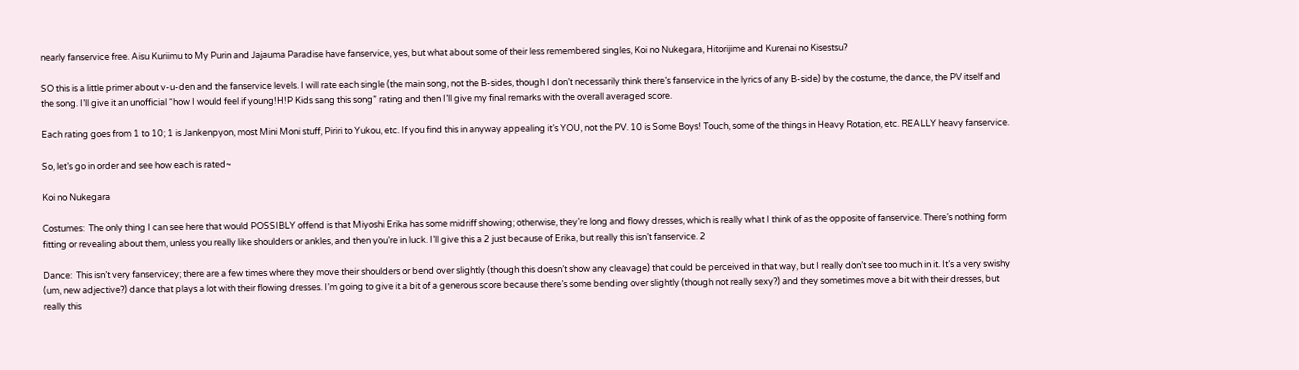nearly fanservice free. Aisu Kuriimu to My Purin and Jajauma Paradise have fanservice, yes, but what about some of their less remembered singles, Koi no Nukegara, Hitorijime and Kurenai no Kisestsu?

SO this is a little primer about v-u-den and the fanservice levels. I will rate each single (the main song, not the B-sides, though I don’t necessarily think there’s fanservice in the lyrics of any B-side) by the costume, the dance, the PV itself and the song. I’ll give it an unofficial “how I would feel if young!H!P Kids sang this song” rating and then I’ll give my final remarks with the overall averaged score.

Each rating goes from 1 to 10; 1 is Jankenpyon, most Mini Moni stuff, Piriri to Yukou, etc. If you find this in anyway appealing it’s YOU, not the PV. 10 is Some Boys! Touch, some of the things in Heavy Rotation, etc. REALLY heavy fanservice.

So, let’s go in order and see how each is rated~

Koi no Nukegara

Costumes:  The only thing I can see here that would POSSIBLY offend is that Miyoshi Erika has some midriff showing; otherwise, they’re long and flowy dresses, which is really what I think of as the opposite of fanservice. There’s nothing form fitting or revealing about them, unless you really like shoulders or ankles, and then you’re in luck. I’ll give this a 2 just because of Erika, but really this isn’t fanservice. 2

Dance:  This isn’t very fanservicey; there are a few times where they move their shoulders or bend over slightly (though this doesn’t show any cleavage) that could be perceived in that way, but I really don’t see too much in it. It’s a very swishy (um, new adjective?) dance that plays a lot with their flowing dresses. I’m going to give it a bit of a generous score because there’s some bending over slightly (though not really sexy?) and they sometimes move a bit with their dresses, but really this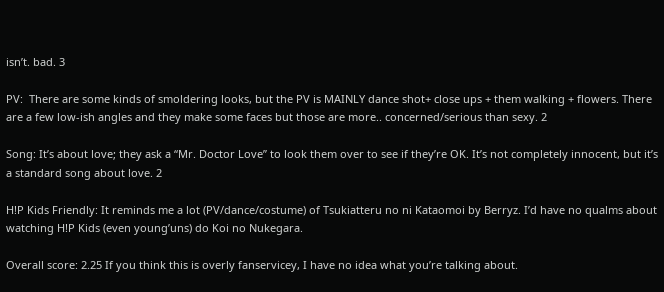isn’t. bad. 3

PV:  There are some kinds of smoldering looks, but the PV is MAINLY dance shot+ close ups + them walking + flowers. There are a few low-ish angles and they make some faces but those are more.. concerned/serious than sexy. 2

Song: It’s about love; they ask a “Mr. Doctor Love” to look them over to see if they’re OK. It’s not completely innocent, but it’s a standard song about love. 2

H!P Kids Friendly: It reminds me a lot (PV/dance/costume) of Tsukiatteru no ni Kataomoi by Berryz. I’d have no qualms about watching H!P Kids (even young’uns) do Koi no Nukegara.

Overall score: 2.25 If you think this is overly fanservicey, I have no idea what you’re talking about.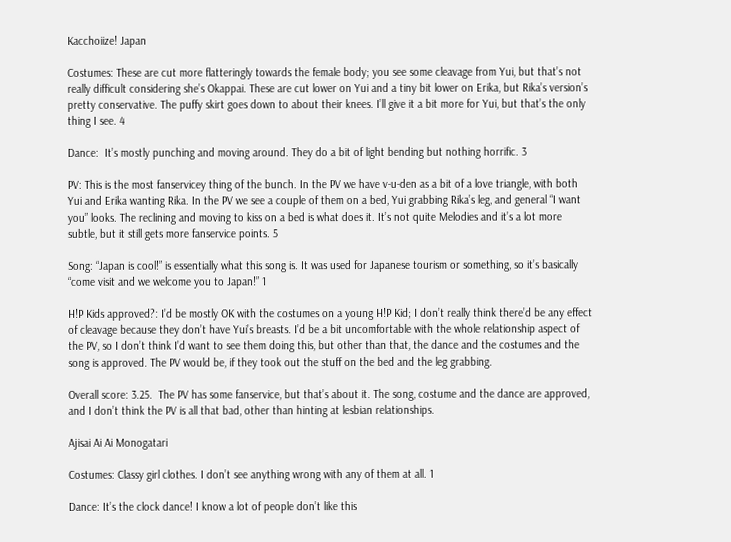Kacchoiize! Japan

Costumes: These are cut more flatteringly towards the female body; you see some cleavage from Yui, but that’s not really difficult considering she’s Okappai. These are cut lower on Yui and a tiny bit lower on Erika, but Rika’s version’s pretty conservative. The puffy skirt goes down to about their knees. I’ll give it a bit more for Yui, but that’s the only thing I see. 4

Dance:  It’s mostly punching and moving around. They do a bit of light bending but nothing horrific. 3

PV: This is the most fanservicey thing of the bunch. In the PV we have v-u-den as a bit of a love triangle, with both Yui and Erika wanting Rika. In the PV we see a couple of them on a bed, Yui grabbing Rika’s leg, and general “I want you” looks. The reclining and moving to kiss on a bed is what does it. It’s not quite Melodies and it’s a lot more subtle, but it still gets more fanservice points. 5

Song: “Japan is cool!” is essentially what this song is. It was used for Japanese tourism or something, so it’s basically “come visit and we welcome you to Japan!” 1

H!P Kids approved?: I’d be mostly OK with the costumes on a young H!P Kid; I don’t really think there’d be any effect of cleavage because they don’t have Yui’s breasts. I’d be a bit uncomfortable with the whole relationship aspect of the PV, so I don’t think I’d want to see them doing this, but other than that, the dance and the costumes and the song is approved. The PV would be, if they took out the stuff on the bed and the leg grabbing.

Overall score: 3.25.  The PV has some fanservice, but that’s about it. The song, costume and the dance are approved, and I don’t think the PV is all that bad, other than hinting at lesbian relationships.

Ajisai Ai Ai Monogatari

Costumes: Classy girl clothes. I don’t see anything wrong with any of them at all. 1

Dance: It’s the clock dance! I know a lot of people don’t like this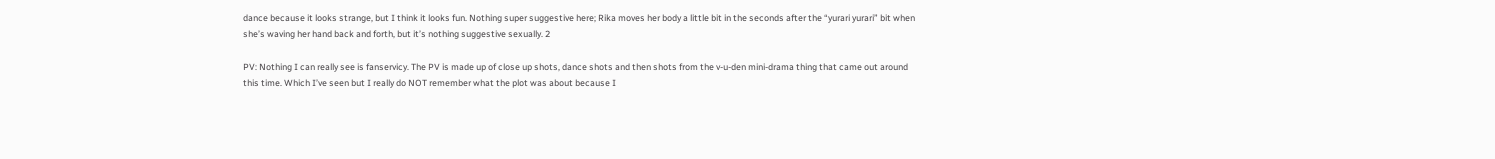dance because it looks strange, but I think it looks fun. Nothing super suggestive here; Rika moves her body a little bit in the seconds after the “yurari yurari” bit when she’s waving her hand back and forth, but it’s nothing suggestive sexually. 2

PV: Nothing I can really see is fanservicy. The PV is made up of close up shots, dance shots and then shots from the v-u-den mini-drama thing that came out around this time. Which I’ve seen but I really do NOT remember what the plot was about because I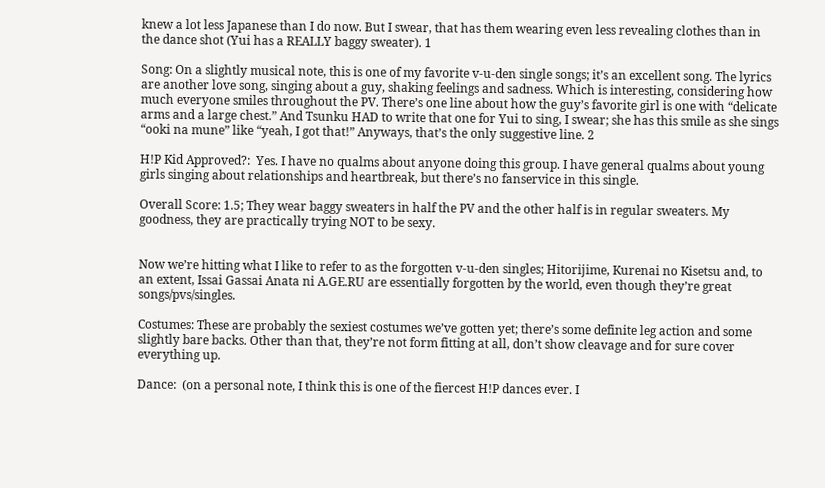knew a lot less Japanese than I do now. But I swear, that has them wearing even less revealing clothes than in the dance shot (Yui has a REALLY baggy sweater). 1

Song: On a slightly musical note, this is one of my favorite v-u-den single songs; it’s an excellent song. The lyrics are another love song, singing about a guy, shaking feelings and sadness. Which is interesting, considering how much everyone smiles throughout the PV. There’s one line about how the guy’s favorite girl is one with “delicate arms and a large chest.” And Tsunku HAD to write that one for Yui to sing, I swear; she has this smile as she sings “ooki na mune” like “yeah, I got that!” Anyways, that’s the only suggestive line. 2

H!P Kid Approved?:  Yes. I have no qualms about anyone doing this group. I have general qualms about young girls singing about relationships and heartbreak, but there’s no fanservice in this single.

Overall Score: 1.5; They wear baggy sweaters in half the PV and the other half is in regular sweaters. My goodness, they are practically trying NOT to be sexy.


Now we’re hitting what I like to refer to as the forgotten v-u-den singles; Hitorijime, Kurenai no Kisetsu and, to an extent, Issai Gassai Anata ni A.GE.RU are essentially forgotten by the world, even though they’re great songs/pvs/singles.

Costumes: These are probably the sexiest costumes we’ve gotten yet; there’s some definite leg action and some slightly bare backs. Other than that, they’re not form fitting at all, don’t show cleavage and for sure cover everything up.

Dance:  (on a personal note, I think this is one of the fiercest H!P dances ever. I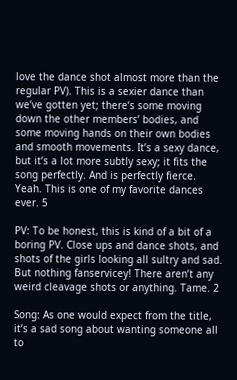love the dance shot almost more than the regular PV). This is a sexier dance than we’ve gotten yet; there’s some moving down the other members’ bodies, and some moving hands on their own bodies and smooth movements. It’s a sexy dance, but it’s a lot more subtly sexy; it fits the song perfectly. And is perfectly fierce. Yeah. This is one of my favorite dances ever. 5

PV: To be honest, this is kind of a bit of a boring PV. Close ups and dance shots, and shots of the girls looking all sultry and sad. But nothing fanservicey! There aren’t any weird cleavage shots or anything. Tame. 2

Song: As one would expect from the title, it’s a sad song about wanting someone all to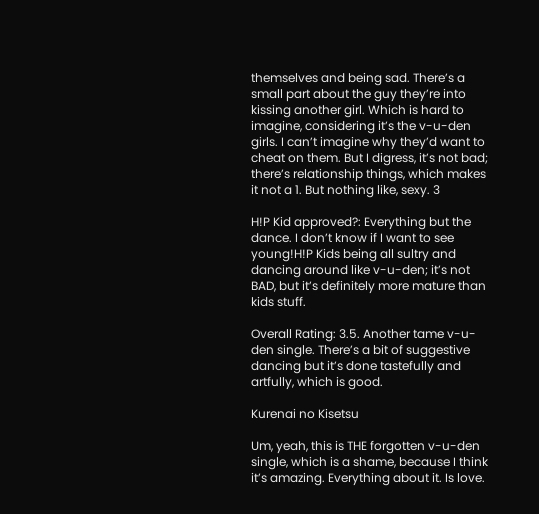themselves and being sad. There’s a small part about the guy they’re into kissing another girl. Which is hard to imagine, considering it’s the v-u-den girls. I can’t imagine why they’d want to cheat on them. But I digress, it’s not bad; there’s relationship things, which makes it not a 1. But nothing like, sexy. 3

H!P Kid approved?: Everything but the dance. I don’t know if I want to see young!H!P Kids being all sultry and dancing around like v-u-den; it’s not BAD, but it’s definitely more mature than kids stuff.

Overall Rating: 3.5. Another tame v-u-den single. There’s a bit of suggestive dancing but it’s done tastefully and artfully, which is good.

Kurenai no Kisetsu

Um, yeah, this is THE forgotten v-u-den single, which is a shame, because I think it’s amazing. Everything about it. Is love.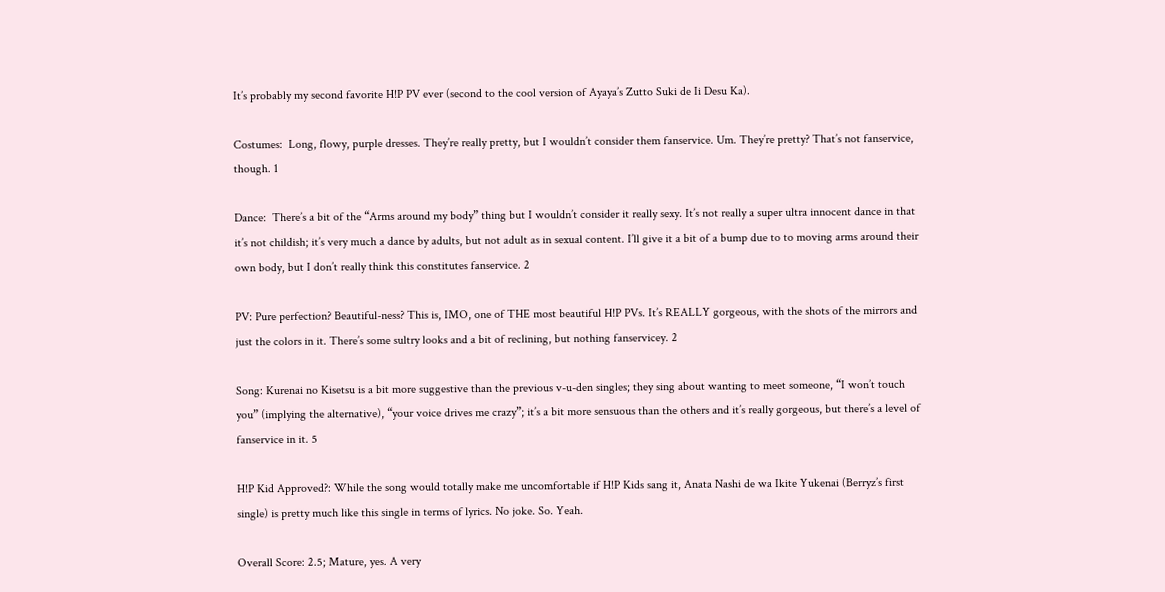It’s probably my second favorite H!P PV ever (second to the cool version of Ayaya’s Zutto Suki de Ii Desu Ka).

Costumes:  Long, flowy, purple dresses. They’re really pretty, but I wouldn’t consider them fanservice. Um. They’re pretty? That’s not fanservice, though. 1

Dance:  There’s a bit of the “Arms around my body” thing but I wouldn’t consider it really sexy. It’s not really a super ultra innocent dance in that it’s not childish; it’s very much a dance by adults, but not adult as in sexual content. I’ll give it a bit of a bump due to to moving arms around their own body, but I don’t really think this constitutes fanservice. 2

PV: Pure perfection? Beautiful-ness? This is, IMO, one of THE most beautiful H!P PVs. It’s REALLY gorgeous, with the shots of the mirrors and just the colors in it. There’s some sultry looks and a bit of reclining, but nothing fanservicey. 2

Song: Kurenai no Kisetsu is a bit more suggestive than the previous v-u-den singles; they sing about wanting to meet someone, “I won’t touch you” (implying the alternative), “your voice drives me crazy”; it’s a bit more sensuous than the others and it’s really gorgeous, but there’s a level of fanservice in it. 5

H!P Kid Approved?: While the song would totally make me uncomfortable if H!P Kids sang it, Anata Nashi de wa Ikite Yukenai (Berryz’s first single) is pretty much like this single in terms of lyrics. No joke. So. Yeah.

Overall Score: 2.5; Mature, yes. A very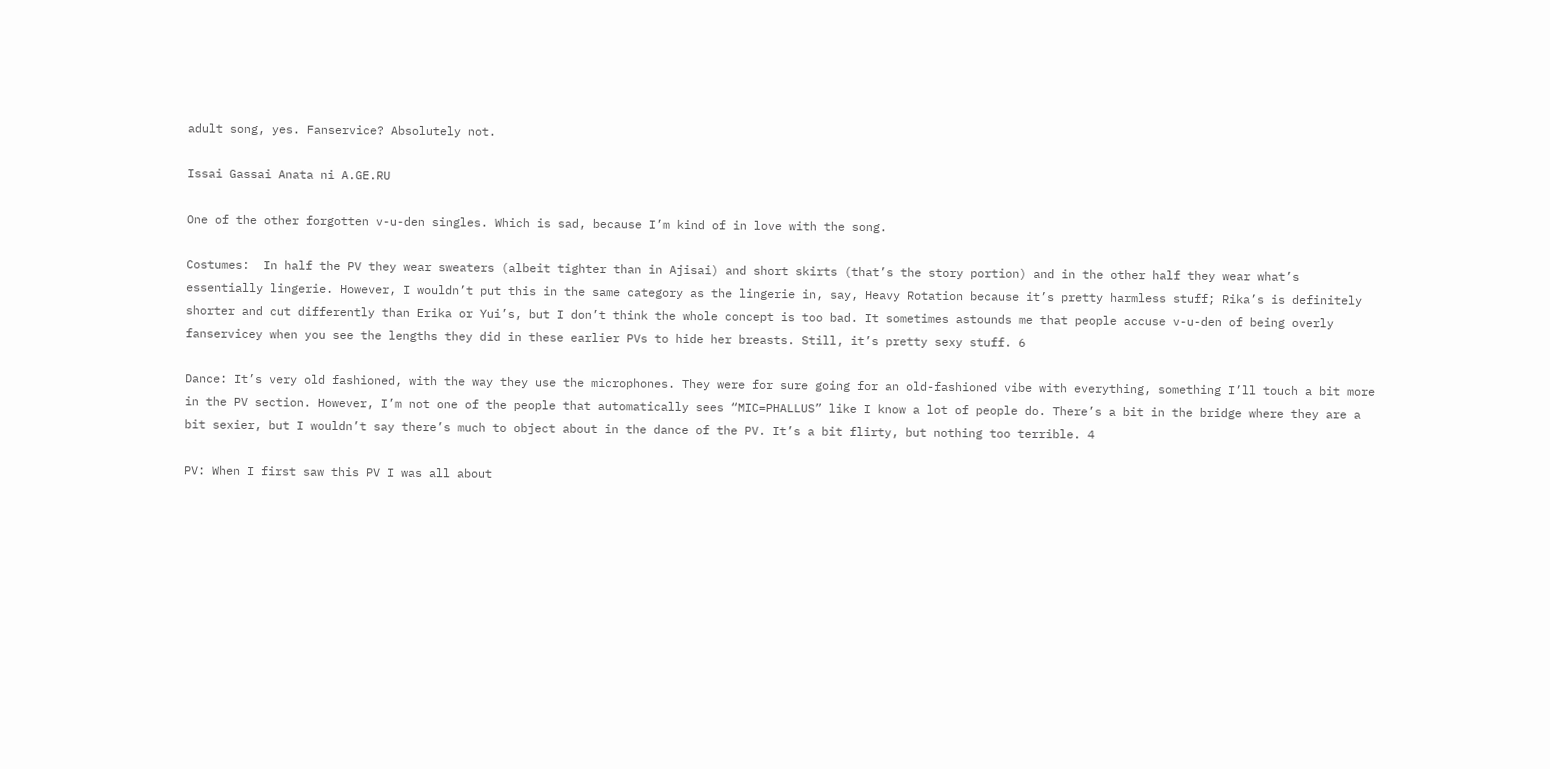adult song, yes. Fanservice? Absolutely not.

Issai Gassai Anata ni A.GE.RU

One of the other forgotten v-u-den singles. Which is sad, because I’m kind of in love with the song.

Costumes:  In half the PV they wear sweaters (albeit tighter than in Ajisai) and short skirts (that’s the story portion) and in the other half they wear what’s essentially lingerie. However, I wouldn’t put this in the same category as the lingerie in, say, Heavy Rotation because it’s pretty harmless stuff; Rika’s is definitely shorter and cut differently than Erika or Yui’s, but I don’t think the whole concept is too bad. It sometimes astounds me that people accuse v-u-den of being overly fanservicey when you see the lengths they did in these earlier PVs to hide her breasts. Still, it’s pretty sexy stuff. 6

Dance: It’s very old fashioned, with the way they use the microphones. They were for sure going for an old-fashioned vibe with everything, something I’ll touch a bit more in the PV section. However, I’m not one of the people that automatically sees “MIC=PHALLUS” like I know a lot of people do. There’s a bit in the bridge where they are a bit sexier, but I wouldn’t say there’s much to object about in the dance of the PV. It’s a bit flirty, but nothing too terrible. 4

PV: When I first saw this PV I was all about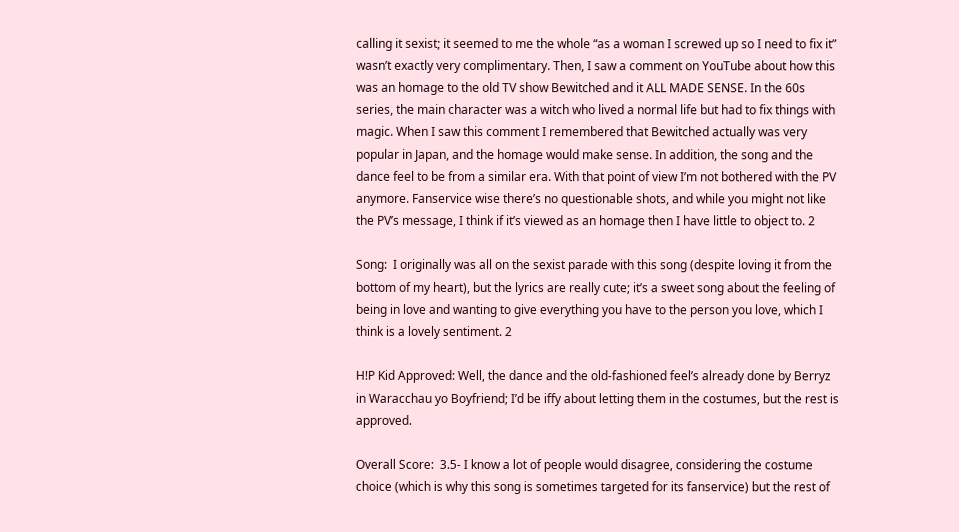calling it sexist; it seemed to me the whole “as a woman I screwed up so I need to fix it” wasn’t exactly very complimentary. Then, I saw a comment on YouTube about how this was an homage to the old TV show Bewitched and it ALL MADE SENSE. In the 60s series, the main character was a witch who lived a normal life but had to fix things with magic. When I saw this comment I remembered that Bewitched actually was very popular in Japan, and the homage would make sense. In addition, the song and the dance feel to be from a similar era. With that point of view I’m not bothered with the PV anymore. Fanservice wise there’s no questionable shots, and while you might not like the PV’s message, I think if it’s viewed as an homage then I have little to object to. 2

Song:  I originally was all on the sexist parade with this song (despite loving it from the bottom of my heart), but the lyrics are really cute; it’s a sweet song about the feeling of being in love and wanting to give everything you have to the person you love, which I think is a lovely sentiment. 2

H!P Kid Approved: Well, the dance and the old-fashioned feel’s already done by Berryz in Waracchau yo Boyfriend; I’d be iffy about letting them in the costumes, but the rest is approved.

Overall Score:  3.5- I know a lot of people would disagree, considering the costume choice (which is why this song is sometimes targeted for its fanservice) but the rest of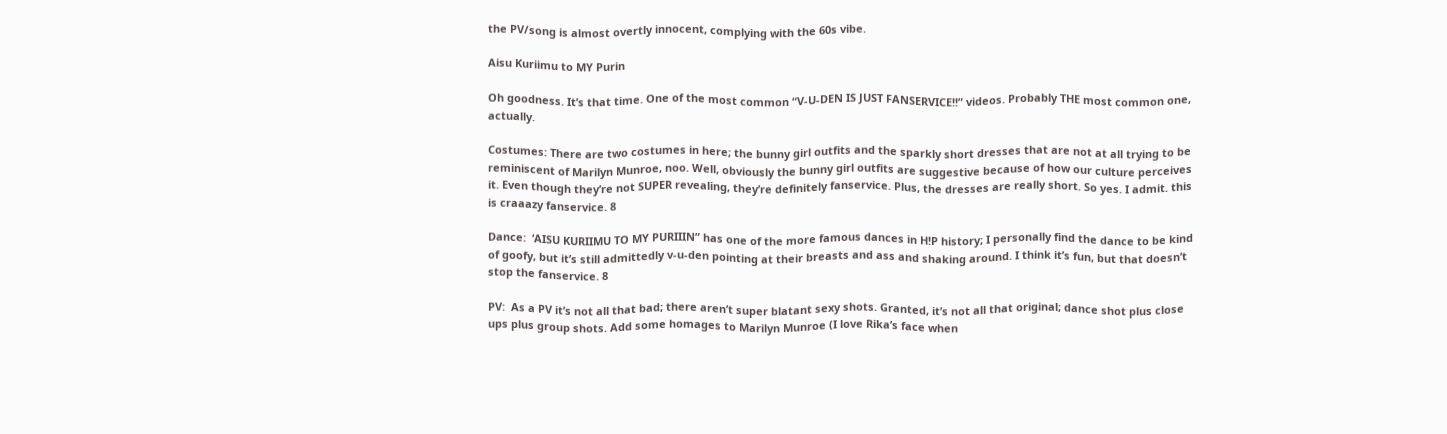the PV/song is almost overtly innocent, complying with the 60s vibe.

Aisu Kuriimu to MY Purin

Oh goodness. It’s that time. One of the most common “V-U-DEN IS JUST FANSERVICE!!” videos. Probably THE most common one, actually.

Costumes: There are two costumes in here; the bunny girl outfits and the sparkly short dresses that are not at all trying to be reminiscent of Marilyn Munroe, noo. Well, obviously the bunny girl outfits are suggestive because of how our culture perceives it. Even though they’re not SUPER revealing, they’re definitely fanservice. Plus, the dresses are really short. So yes. I admit. this is craaazy fanservice. 8

Dance:  ‘AISU KURIIMU TO MY PURIIIN” has one of the more famous dances in H!P history; I personally find the dance to be kind of goofy, but it’s still admittedly v-u-den pointing at their breasts and ass and shaking around. I think it’s fun, but that doesn’t stop the fanservice. 8

PV:  As a PV it’s not all that bad; there aren’t super blatant sexy shots. Granted, it’s not all that original; dance shot plus close ups plus group shots. Add some homages to Marilyn Munroe (I love Rika’s face when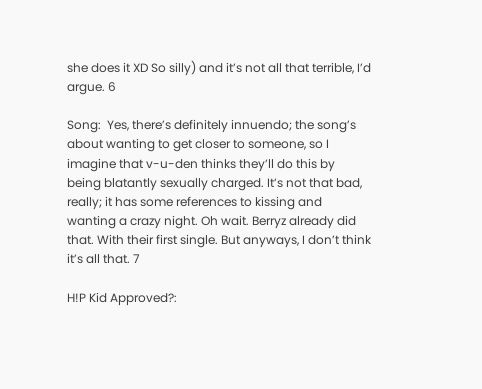she does it XD So silly) and it’s not all that terrible, I’d argue. 6

Song:  Yes, there’s definitely innuendo; the song’s about wanting to get closer to someone, so I imagine that v-u-den thinks they’ll do this by being blatantly sexually charged. It’s not that bad, really; it has some references to kissing and wanting a crazy night. Oh wait. Berryz already did that. With their first single. But anyways, I don’t think it’s all that. 7

H!P Kid Approved?: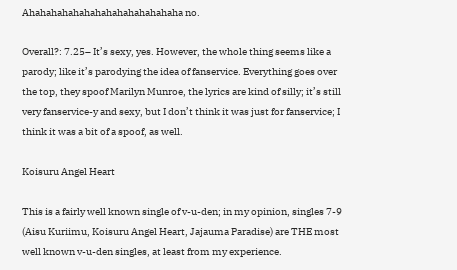Ahahahahahahahahahahahahahaha no.

Overall?: 7.25– It’s sexy, yes. However, the whole thing seems like a parody; like it’s parodying the idea of fanservice. Everything goes over the top, they spoof Marilyn Munroe, the lyrics are kind of silly; it’s still very fanservice-y and sexy, but I don’t think it was just for fanservice; I think it was a bit of a spoof, as well.

Koisuru Angel Heart

This is a fairly well known single of v-u-den; in my opinion, singles 7-9 (Aisu Kuriimu, Koisuru Angel Heart, Jajauma Paradise) are THE most well known v-u-den singles, at least from my experience.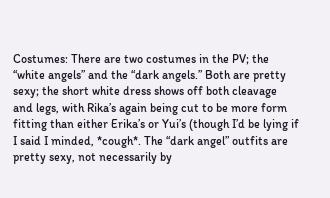Costumes: There are two costumes in the PV; the “white angels” and the “dark angels.” Both are pretty sexy; the short white dress shows off both cleavage and legs, with Rika’s again being cut to be more form fitting than either Erika’s or Yui’s (though I’d be lying if I said I minded, *cough*. The “dark angel” outfits are pretty sexy, not necessarily by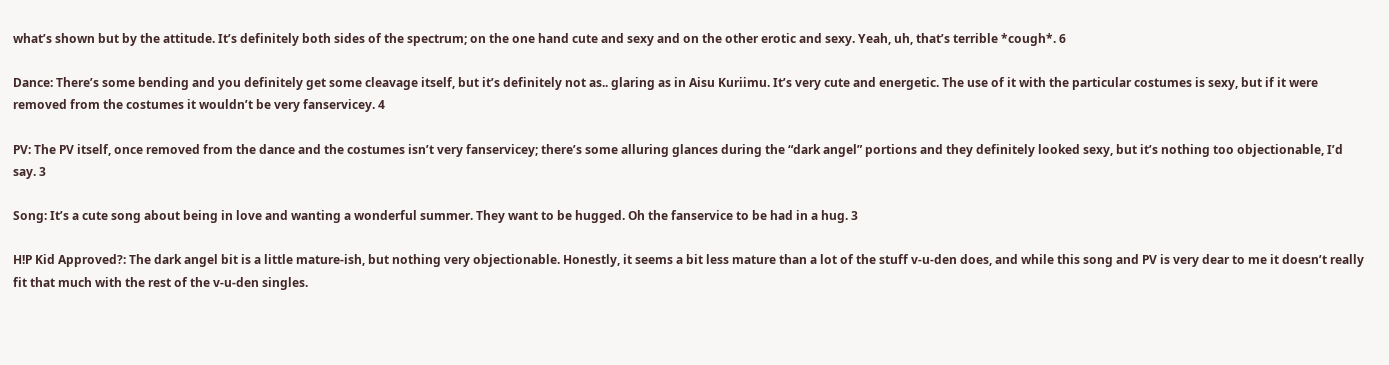what’s shown but by the attitude. It’s definitely both sides of the spectrum; on the one hand cute and sexy and on the other erotic and sexy. Yeah, uh, that’s terrible *cough*. 6

Dance: There’s some bending and you definitely get some cleavage itself, but it’s definitely not as.. glaring as in Aisu Kuriimu. It’s very cute and energetic. The use of it with the particular costumes is sexy, but if it were removed from the costumes it wouldn’t be very fanservicey. 4

PV: The PV itself, once removed from the dance and the costumes isn’t very fanservicey; there’s some alluring glances during the “dark angel” portions and they definitely looked sexy, but it’s nothing too objectionable, I’d say. 3

Song: It’s a cute song about being in love and wanting a wonderful summer. They want to be hugged. Oh the fanservice to be had in a hug. 3

H!P Kid Approved?: The dark angel bit is a little mature-ish, but nothing very objectionable. Honestly, it seems a bit less mature than a lot of the stuff v-u-den does, and while this song and PV is very dear to me it doesn’t really fit that much with the rest of the v-u-den singles.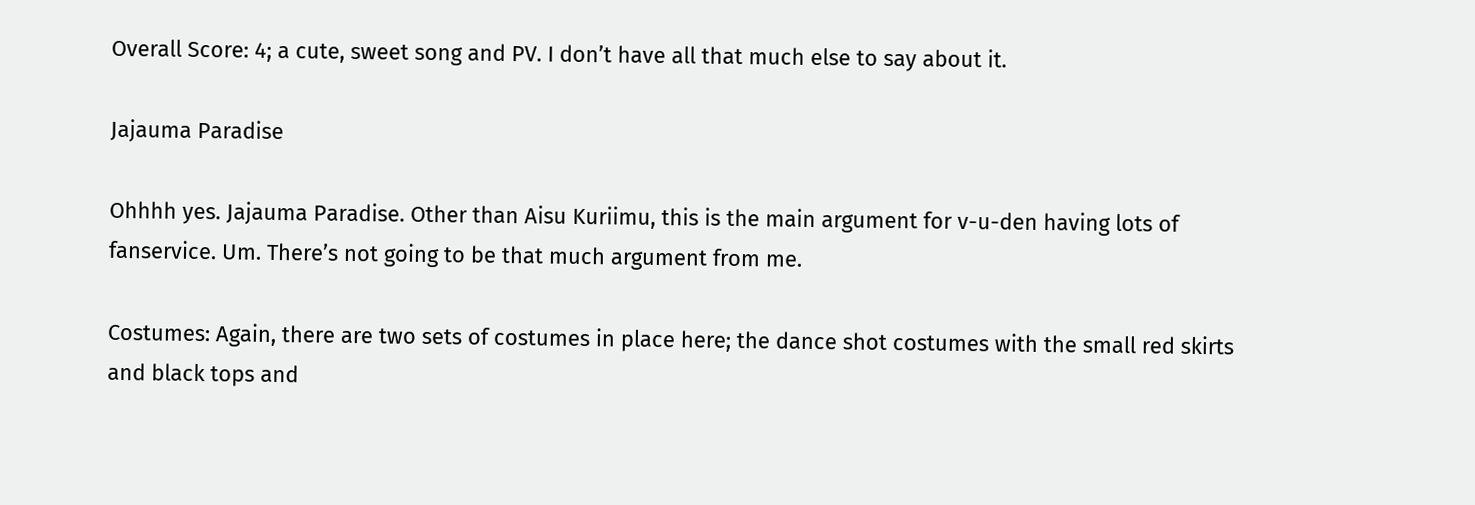Overall Score: 4; a cute, sweet song and PV. I don’t have all that much else to say about it.

Jajauma Paradise

Ohhhh yes. Jajauma Paradise. Other than Aisu Kuriimu, this is the main argument for v-u-den having lots of fanservice. Um. There’s not going to be that much argument from me.

Costumes: Again, there are two sets of costumes in place here; the dance shot costumes with the small red skirts and black tops and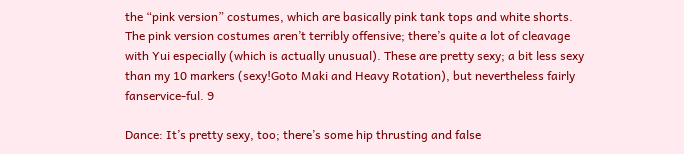the “pink version” costumes, which are basically pink tank tops and white shorts. The pink version costumes aren’t terribly offensive; there’s quite a lot of cleavage with Yui especially (which is actually unusual). These are pretty sexy; a bit less sexy than my 10 markers (sexy!Goto Maki and Heavy Rotation), but nevertheless fairly fanservice-ful. 9

Dance: It’s pretty sexy, too; there’s some hip thrusting and false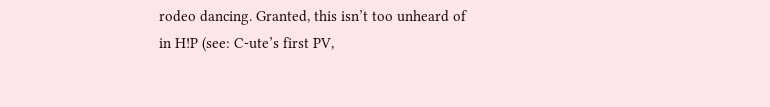rodeo dancing. Granted, this isn’t too unheard of in H!P (see: C-ute’s first PV,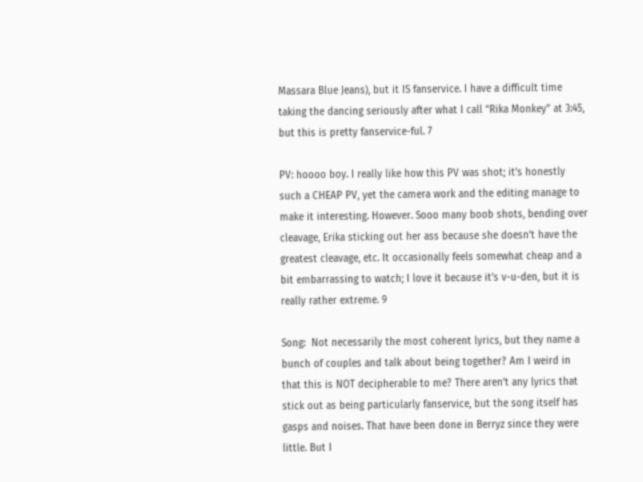Massara Blue Jeans), but it IS fanservice. I have a difficult time taking the dancing seriously after what I call “Rika Monkey” at 3:45, but this is pretty fanservice-ful. 7

PV: hoooo boy. I really like how this PV was shot; it’s honestly such a CHEAP PV, yet the camera work and the editing manage to make it interesting. However. Sooo many boob shots, bending over cleavage, Erika sticking out her ass because she doesn’t have the greatest cleavage, etc. It occasionally feels somewhat cheap and a bit embarrassing to watch; I love it because it’s v-u-den, but it is really rather extreme. 9

Song:  Not necessarily the most coherent lyrics, but they name a bunch of couples and talk about being together? Am I weird in that this is NOT decipherable to me? There aren’t any lyrics that stick out as being particularly fanservice, but the song itself has gasps and noises. That have been done in Berryz since they were little. But I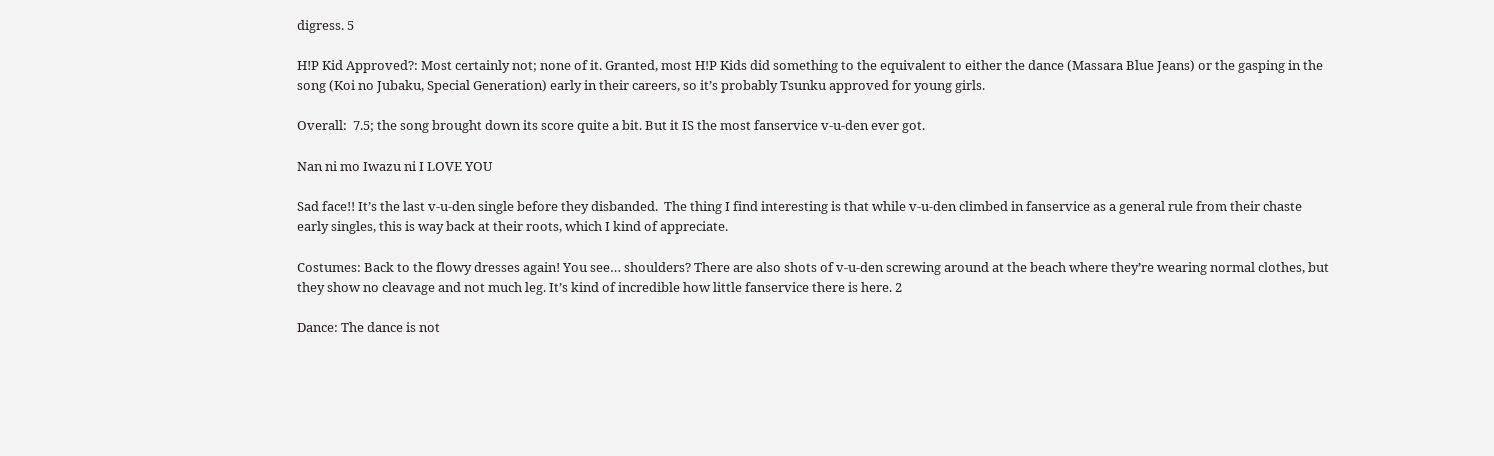digress. 5

H!P Kid Approved?: Most certainly not; none of it. Granted, most H!P Kids did something to the equivalent to either the dance (Massara Blue Jeans) or the gasping in the song (Koi no Jubaku, Special Generation) early in their careers, so it’s probably Tsunku approved for young girls.

Overall:  7.5; the song brought down its score quite a bit. But it IS the most fanservice v-u-den ever got.

Nan ni mo Iwazu ni I LOVE YOU

Sad face!! It’s the last v-u-den single before they disbanded.  The thing I find interesting is that while v-u-den climbed in fanservice as a general rule from their chaste early singles, this is way back at their roots, which I kind of appreciate.

Costumes: Back to the flowy dresses again! You see… shoulders? There are also shots of v-u-den screwing around at the beach where they’re wearing normal clothes, but they show no cleavage and not much leg. It’s kind of incredible how little fanservice there is here. 2

Dance: The dance is not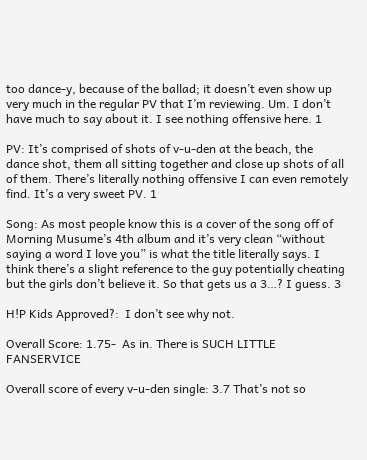too dance-y, because of the ballad; it doesn’t even show up very much in the regular PV that I’m reviewing. Um. I don’t have much to say about it. I see nothing offensive here. 1

PV: It’s comprised of shots of v-u-den at the beach, the dance shot, them all sitting together and close up shots of all of them. There’s literally nothing offensive I can even remotely find. It’s a very sweet PV. 1

Song: As most people know this is a cover of the song off of Morning Musume’s 4th album and it’s very clean “without saying a word I love you” is what the title literally says. I think there’s a slight reference to the guy potentially cheating but the girls don’t believe it. So that gets us a 3…? I guess. 3

H!P Kids Approved?:  I don’t see why not.

Overall Score: 1.75-  As in. There is SUCH LITTLE FANSERVICE

Overall score of every v-u-den single: 3.7 That’s not so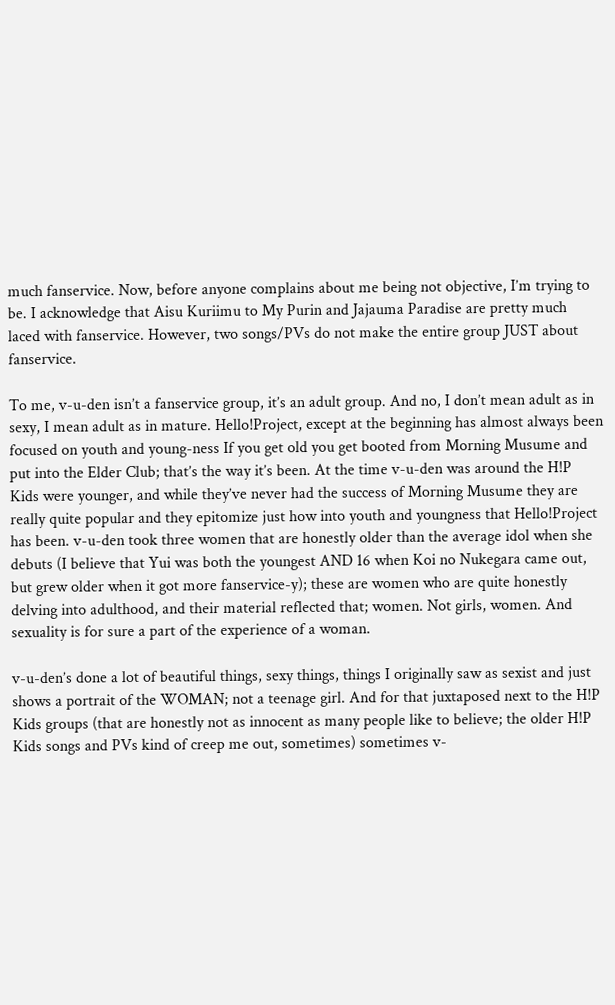much fanservice. Now, before anyone complains about me being not objective, I’m trying to be. I acknowledge that Aisu Kuriimu to My Purin and Jajauma Paradise are pretty much laced with fanservice. However, two songs/PVs do not make the entire group JUST about fanservice.

To me, v-u-den isn’t a fanservice group, it’s an adult group. And no, I don’t mean adult as in sexy, I mean adult as in mature. Hello!Project, except at the beginning has almost always been focused on youth and young-ness If you get old you get booted from Morning Musume and put into the Elder Club; that’s the way it’s been. At the time v-u-den was around the H!P Kids were younger, and while they’ve never had the success of Morning Musume they are really quite popular and they epitomize just how into youth and youngness that Hello!Project has been. v-u-den took three women that are honestly older than the average idol when she debuts (I believe that Yui was both the youngest AND 16 when Koi no Nukegara came out, but grew older when it got more fanservice-y); these are women who are quite honestly delving into adulthood, and their material reflected that; women. Not girls, women. And sexuality is for sure a part of the experience of a woman.

v-u-den’s done a lot of beautiful things, sexy things, things I originally saw as sexist and just shows a portrait of the WOMAN; not a teenage girl. And for that juxtaposed next to the H!P Kids groups (that are honestly not as innocent as many people like to believe; the older H!P Kids songs and PVs kind of creep me out, sometimes) sometimes v-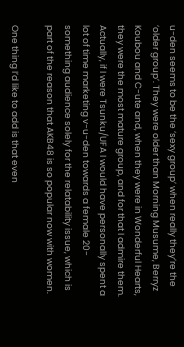u-den seems to be the ‘sexy group’ when really they’re the ‘older group’. They were older than Morning Musume, Berryz Koubou and C-ute and, when they were in Wonderful Hearts, they were the most mature group, and for that I admire them. Actually, if I were Tsunku/UFA I would have personally spent a lot of time marketing v-u-den towards a female 20-something audience solely for the relatability issue, which is part of the reason that AKB48 is so popular now with women.

One thing I’d like to add is that even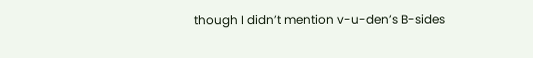though I didn’t mention v-u-den’s B-sides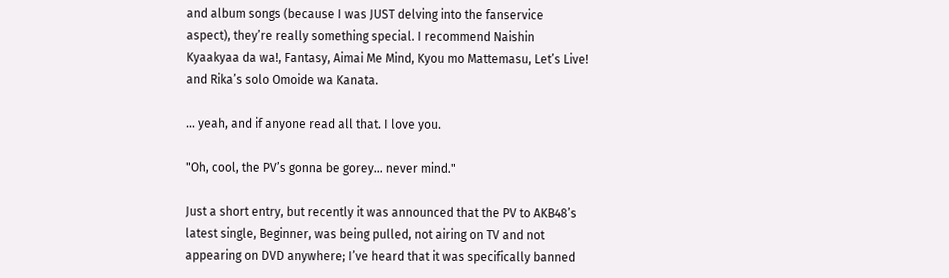and album songs (because I was JUST delving into the fanservice aspect), they’re really something special. I recommend Naishin Kyaakyaa da wa!, Fantasy, Aimai Me Mind, Kyou mo Mattemasu, Let’s Live! and Rika’s solo Omoide wa Kanata.

… yeah, and if anyone read all that. I love you.

"Oh, cool, the PV’s gonna be gorey… never mind."

Just a short entry, but recently it was announced that the PV to AKB48’s latest single, Beginner, was being pulled, not airing on TV and not appearing on DVD anywhere; I’ve heard that it was specifically banned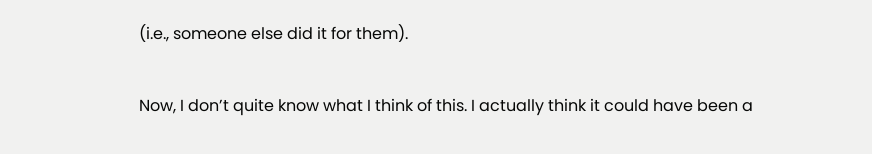(i.e., someone else did it for them).

Now, I don’t quite know what I think of this. I actually think it could have been a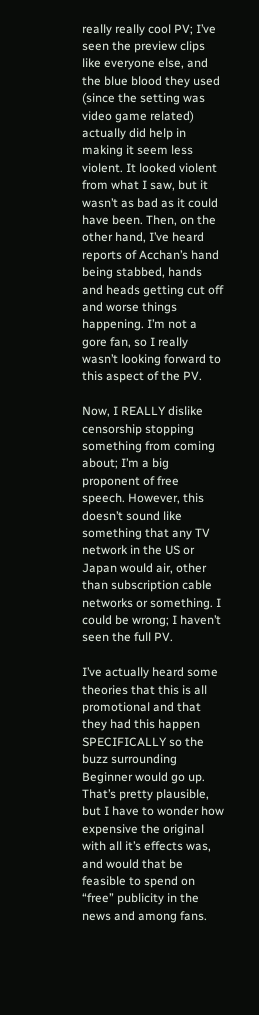really really cool PV; I’ve seen the preview clips like everyone else, and the blue blood they used (since the setting was video game related) actually did help in making it seem less violent. It looked violent from what I saw, but it wasn’t as bad as it could have been. Then, on the other hand, I’ve heard reports of Acchan’s hand being stabbed, hands and heads getting cut off and worse things happening. I’m not a gore fan, so I really wasn’t looking forward to this aspect of the PV.

Now, I REALLY dislike censorship stopping something from coming about; I’m a big proponent of free speech. However, this doesn’t sound like something that any TV network in the US or Japan would air, other than subscription cable networks or something. I could be wrong; I haven’t seen the full PV.

I’ve actually heard some theories that this is all promotional and that they had this happen SPECIFICALLY so the buzz surrounding Beginner would go up. That’s pretty plausible, but I have to wonder how expensive the original with all it’s effects was, and would that be feasible to spend on “free” publicity in the news and among fans.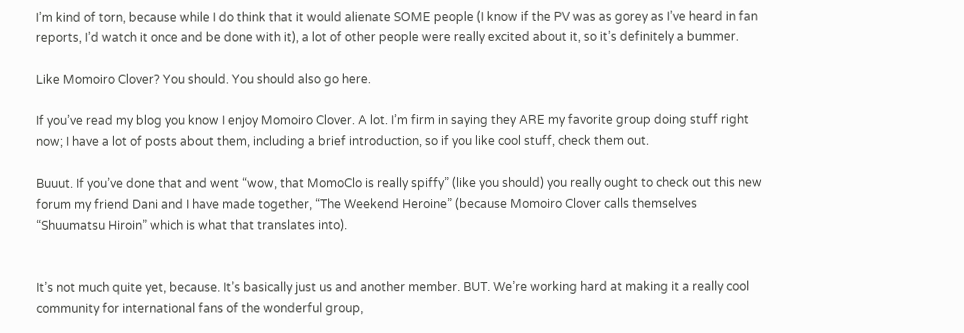I’m kind of torn, because while I do think that it would alienate SOME people (I know if the PV was as gorey as I’ve heard in fan reports, I’d watch it once and be done with it), a lot of other people were really excited about it, so it’s definitely a bummer.

Like Momoiro Clover? You should. You should also go here.

If you’ve read my blog you know I enjoy Momoiro Clover. A lot. I’m firm in saying they ARE my favorite group doing stuff right now; I have a lot of posts about them, including a brief introduction, so if you like cool stuff, check them out.

Buuut. If you’ve done that and went “wow, that MomoClo is really spiffy” (like you should) you really ought to check out this new forum my friend Dani and I have made together, “The Weekend Heroine” (because Momoiro Clover calls themselves “Shuumatsu Hiroin” which is what that translates into).


It’s not much quite yet, because. It’s basically just us and another member. BUT. We’re working hard at making it a really cool community for international fans of the wonderful group,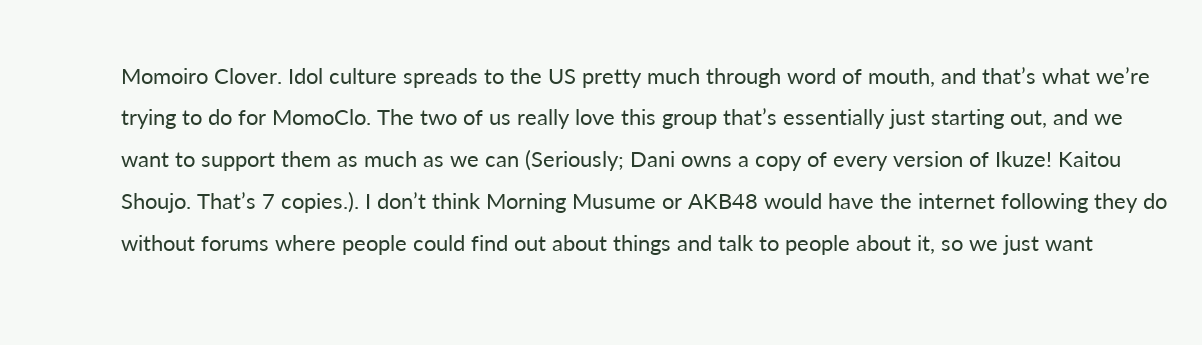Momoiro Clover. Idol culture spreads to the US pretty much through word of mouth, and that’s what we’re trying to do for MomoClo. The two of us really love this group that’s essentially just starting out, and we want to support them as much as we can (Seriously; Dani owns a copy of every version of Ikuze! Kaitou Shoujo. That’s 7 copies.). I don’t think Morning Musume or AKB48 would have the internet following they do without forums where people could find out about things and talk to people about it, so we just want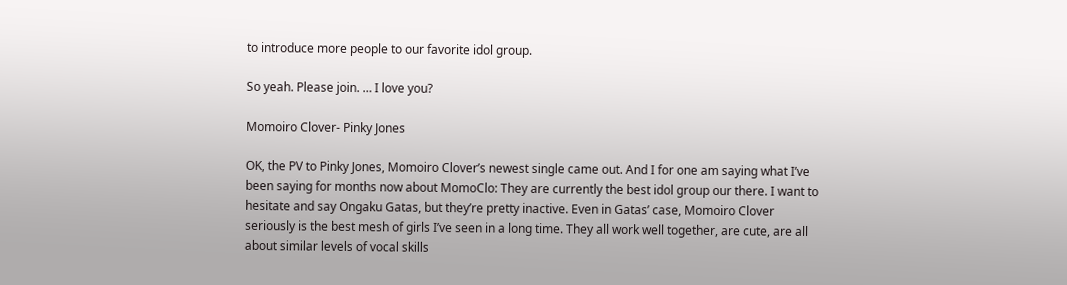to introduce more people to our favorite idol group.

So yeah. Please join. … I love you?

Momoiro Clover- Pinky Jones

OK, the PV to Pinky Jones, Momoiro Clover’s newest single came out. And I for one am saying what I’ve been saying for months now about MomoClo: They are currently the best idol group our there. I want to hesitate and say Ongaku Gatas, but they’re pretty inactive. Even in Gatas’ case, Momoiro Clover seriously is the best mesh of girls I’ve seen in a long time. They all work well together, are cute, are all about similar levels of vocal skills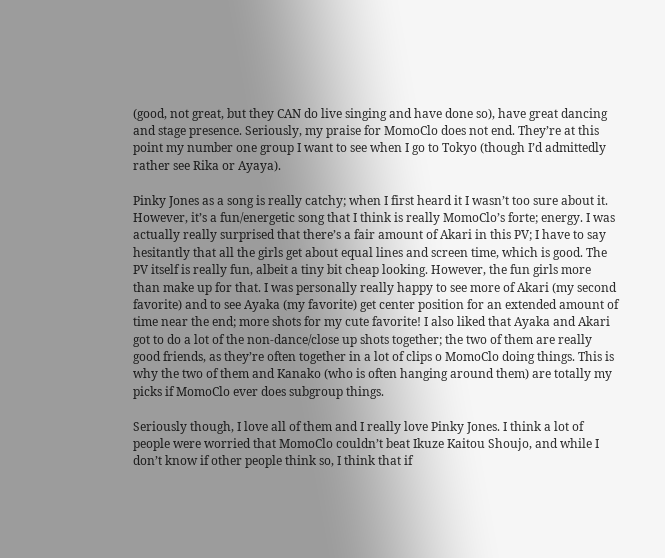(good, not great, but they CAN do live singing and have done so), have great dancing and stage presence. Seriously, my praise for MomoClo does not end. They’re at this point my number one group I want to see when I go to Tokyo (though I’d admittedly rather see Rika or Ayaya).

Pinky Jones as a song is really catchy; when I first heard it I wasn’t too sure about it. However, it’s a fun/energetic song that I think is really MomoClo’s forte; energy. I was actually really surprised that there’s a fair amount of Akari in this PV; I have to say hesitantly that all the girls get about equal lines and screen time, which is good. The PV itself is really fun, albeit a tiny bit cheap looking. However, the fun girls more than make up for that. I was personally really happy to see more of Akari (my second favorite) and to see Ayaka (my favorite) get center position for an extended amount of time near the end; more shots for my cute favorite! I also liked that Ayaka and Akari got to do a lot of the non-dance/close up shots together; the two of them are really good friends, as they’re often together in a lot of clips o MomoClo doing things. This is why the two of them and Kanako (who is often hanging around them) are totally my picks if MomoClo ever does subgroup things.

Seriously though, I love all of them and I really love Pinky Jones. I think a lot of people were worried that MomoClo couldn’t beat Ikuze Kaitou Shoujo, and while I don’t know if other people think so, I think that if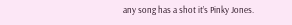any song has a shot it’s Pinky Jones.